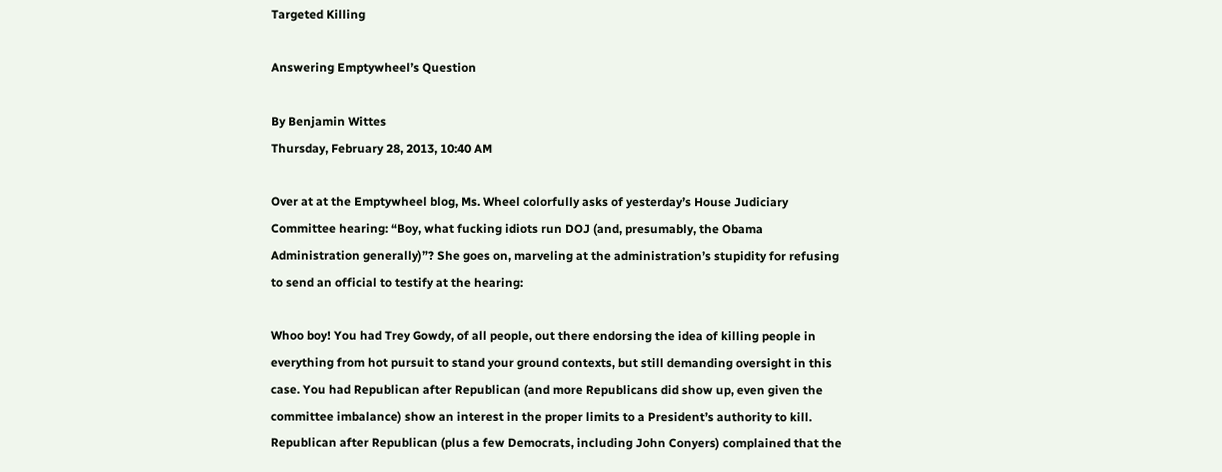Targeted Killing

Answering Emptywheel’s Question

By Benjamin Wittes
Thursday, February 28, 2013, 10:40 AM

Over at at the Emptywheel blog, Ms. Wheel colorfully asks of yesterday’s House Judiciary Committee hearing: “Boy, what fucking idiots run DOJ (and, presumably, the Obama Administration generally)”? She goes on, marveling at the administration’s stupidity for refusing to send an official to testify at the hearing:

Whoo boy! You had Trey Gowdy, of all people, out there endorsing the idea of killing people in everything from hot pursuit to stand your ground contexts, but still demanding oversight in this case. You had Republican after Republican (and more Republicans did show up, even given the committee imbalance) show an interest in the proper limits to a President’s authority to kill. Republican after Republican (plus a few Democrats, including John Conyers) complained that the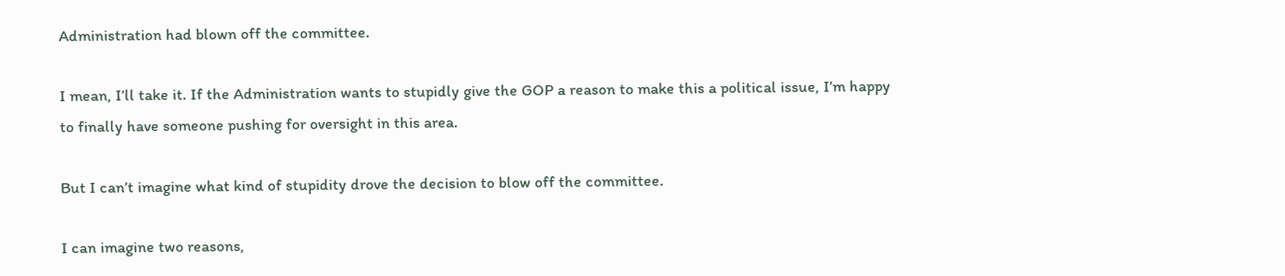Administration had blown off the committee.

I mean, I’ll take it. If the Administration wants to stupidly give the GOP a reason to make this a political issue, I’m happy to finally have someone pushing for oversight in this area.

But I can’t imagine what kind of stupidity drove the decision to blow off the committee.

I can imagine two reasons,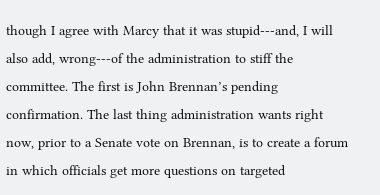though I agree with Marcy that it was stupid---and, I will also add, wrong---of the administration to stiff the committee. The first is John Brennan’s pending confirmation. The last thing administration wants right now, prior to a Senate vote on Brennan, is to create a forum in which officials get more questions on targeted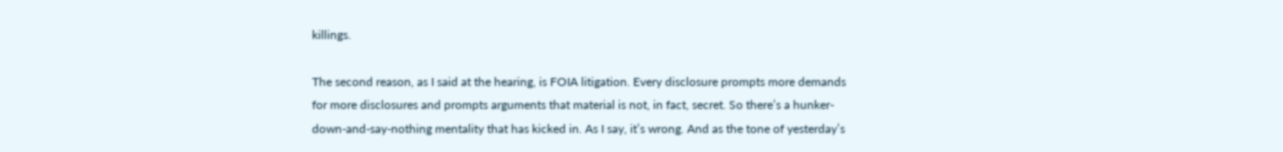killings.

The second reason, as I said at the hearing, is FOIA litigation. Every disclosure prompts more demands for more disclosures and prompts arguments that material is not, in fact, secret. So there’s a hunker-down-and-say-nothing mentality that has kicked in. As I say, it’s wrong. And as the tone of yesterday’s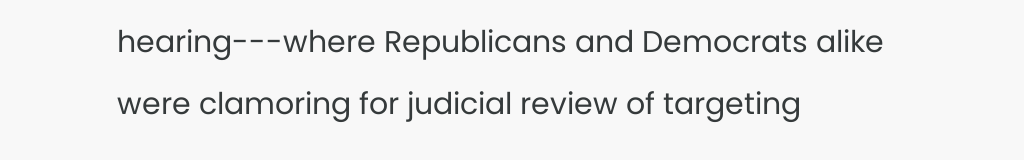hearing---where Republicans and Democrats alike were clamoring for judicial review of targeting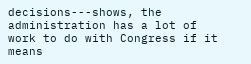decisions---shows, the administration has a lot of work to do with Congress if it means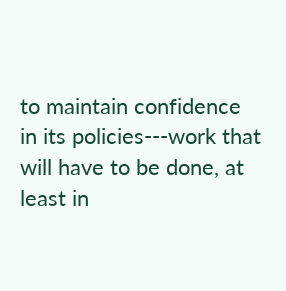to maintain confidence in its policies---work that will have to be done, at least in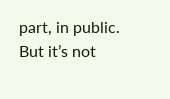part, in public. But it’s not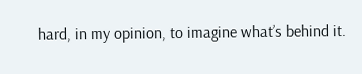hard, in my opinion, to imagine what’s behind it.